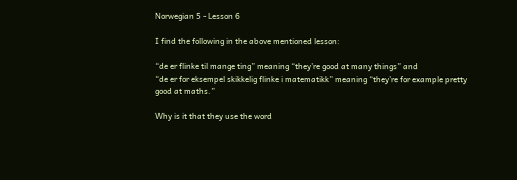Norwegian 5 - Lesson 6

I find the following in the above mentioned lesson:

“de er flinke til mange ting” meaning “they’re good at many things” and
“de er for eksempel skikkelig flinke i matematikk” meaning “they’re for example pretty good at maths.”

Why is it that they use the word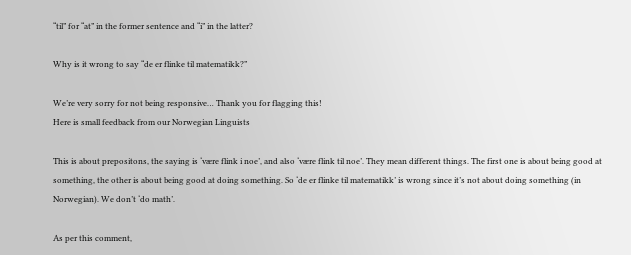“til” for “at” in the former sentence and “i” in the latter?

Why is it wrong to say “de er flinke til matematikk?”

We’re very sorry for not being responsive… Thank you for flagging this!
Here is small feedback from our Norwegian Linguists

This is about prepositons, the saying is ‘være flink i noe’, and also ‘være flink til noe’. They mean different things. The first one is about being good at something, the other is about being good at doing something. So ‘de er flinke til matematikk’ is wrong since it’s not about doing something (in Norwegian). We don’t ‘do math’.

As per this comment,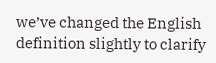we’ve changed the English definition slightly to clarify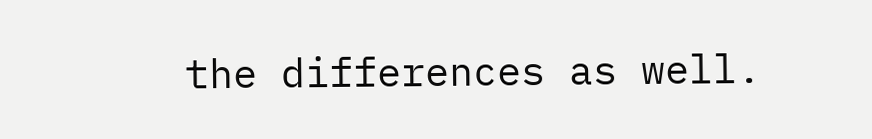the differences as well.